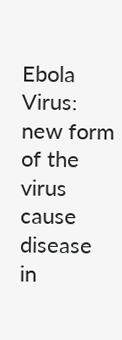Ebola Virus: new form of the virus cause disease in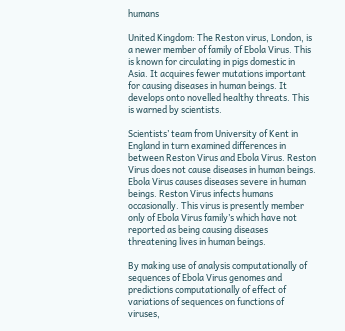humans

United Kingdom: The Reston virus, London, is a newer member of family of Ebola Virus. This is known for circulating in pigs domestic in Asia. It acquires fewer mutations important for causing diseases in human beings. It develops onto novelled healthy threats. This is warned by scientists.

Scientists’ team from University of Kent in England in turn examined differences in between Reston Virus and Ebola Virus. Reston Virus does not cause diseases in human beings. Ebola Virus causes diseases severe in human beings. Reston Virus infects humans occasionally. This virus is presently member only of Ebola Virus family’s which have not reported as being causing diseases threatening lives in human beings.

By making use of analysis computationally of sequences of Ebola Virus genomes and predictions computationally of effect of variations of sequences on functions of viruses,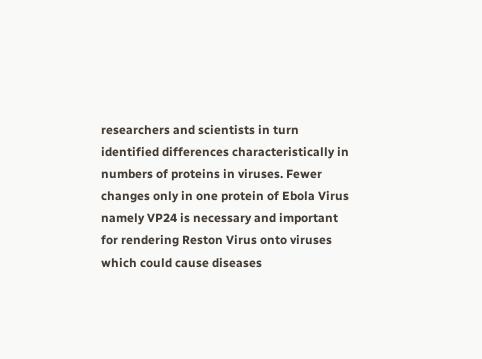researchers and scientists in turn identified differences characteristically in numbers of proteins in viruses. Fewer changes only in one protein of Ebola Virus namely VP24 is necessary and important for rendering Reston Virus onto viruses which could cause diseases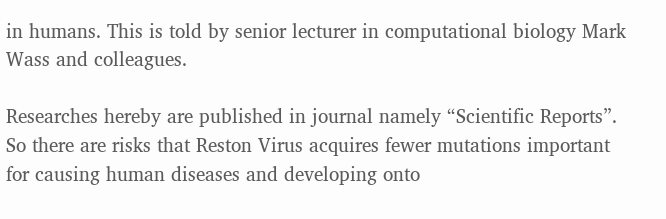in humans. This is told by senior lecturer in computational biology Mark Wass and colleagues.

Researches hereby are published in journal namely “Scientific Reports”. So there are risks that Reston Virus acquires fewer mutations important for causing human diseases and developing onto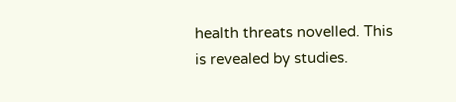health threats novelled. This is revealed by studies.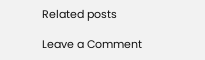Related posts

Leave a Comment